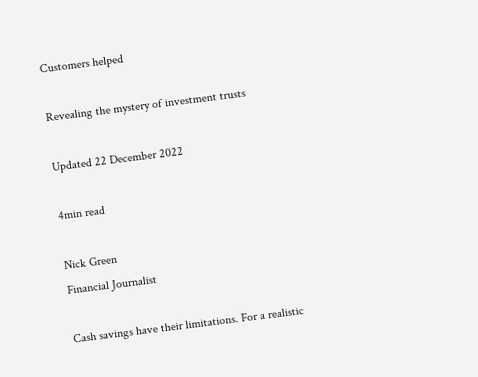Customers helped

Revealing the mystery of investment trusts

Updated 22 December 2022

4min read

Nick Green
Financial Journalist

Cash savings have their limitations. For a realistic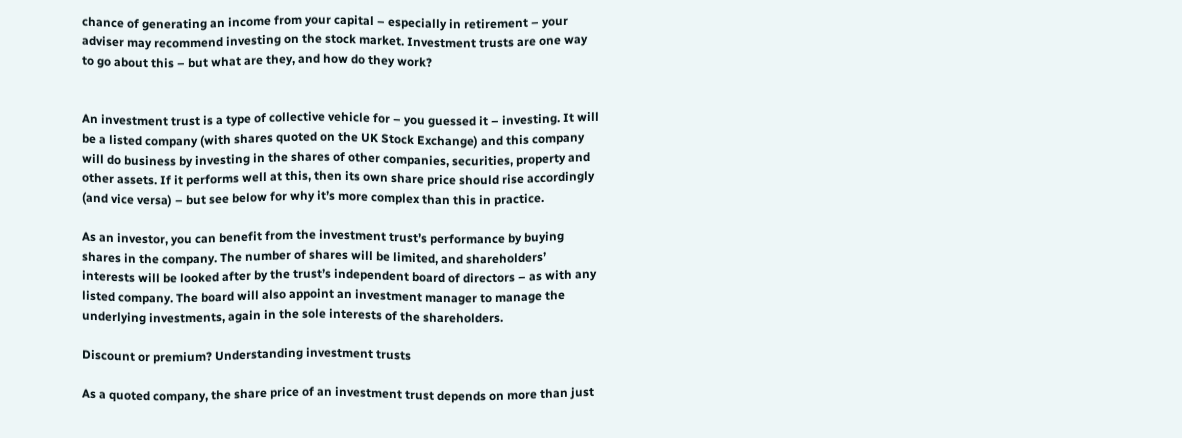chance of generating an income from your capital – especially in retirement – your adviser may recommend investing on the stock market. Investment trusts are one way to go about this – but what are they, and how do they work?


An investment trust is a type of collective vehicle for – you guessed it – investing. It will be a listed company (with shares quoted on the UK Stock Exchange) and this company will do business by investing in the shares of other companies, securities, property and other assets. If it performs well at this, then its own share price should rise accordingly (and vice versa) – but see below for why it’s more complex than this in practice.

As an investor, you can benefit from the investment trust’s performance by buying shares in the company. The number of shares will be limited, and shareholders’ interests will be looked after by the trust’s independent board of directors – as with any listed company. The board will also appoint an investment manager to manage the underlying investments, again in the sole interests of the shareholders.

Discount or premium? Understanding investment trusts

As a quoted company, the share price of an investment trust depends on more than just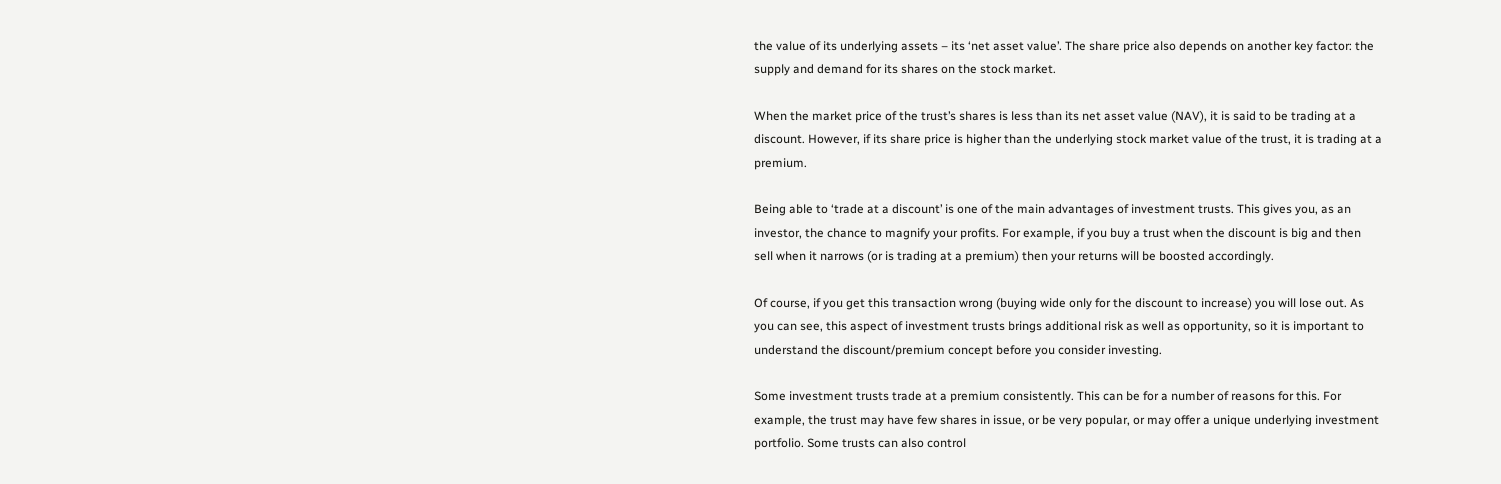the value of its underlying assets – its ‘net asset value’. The share price also depends on another key factor: the supply and demand for its shares on the stock market.

When the market price of the trust’s shares is less than its net asset value (NAV), it is said to be trading at a discount. However, if its share price is higher than the underlying stock market value of the trust, it is trading at a premium.

Being able to ‘trade at a discount’ is one of the main advantages of investment trusts. This gives you, as an investor, the chance to magnify your profits. For example, if you buy a trust when the discount is big and then sell when it narrows (or is trading at a premium) then your returns will be boosted accordingly.

Of course, if you get this transaction wrong (buying wide only for the discount to increase) you will lose out. As you can see, this aspect of investment trusts brings additional risk as well as opportunity, so it is important to understand the discount/premium concept before you consider investing.

Some investment trusts trade at a premium consistently. This can be for a number of reasons for this. For example, the trust may have few shares in issue, or be very popular, or may offer a unique underlying investment portfolio. Some trusts can also control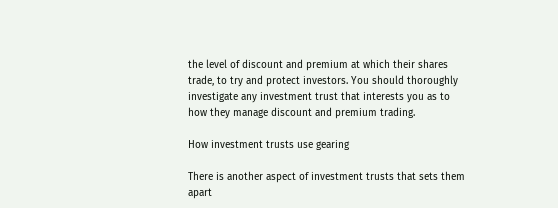the level of discount and premium at which their shares trade, to try and protect investors. You should thoroughly investigate any investment trust that interests you as to how they manage discount and premium trading.

How investment trusts use gearing

There is another aspect of investment trusts that sets them apart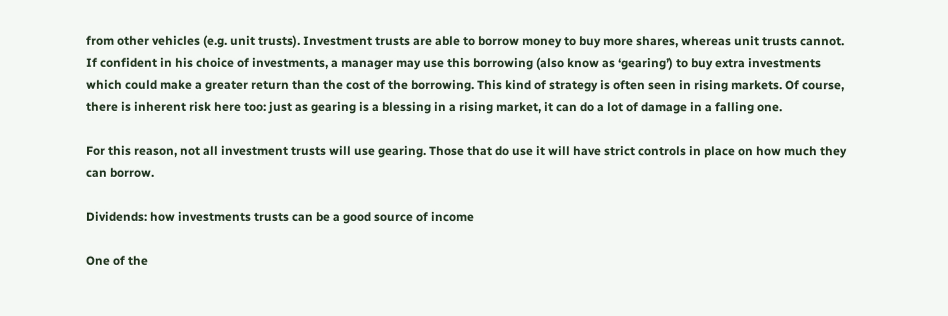from other vehicles (e.g. unit trusts). Investment trusts are able to borrow money to buy more shares, whereas unit trusts cannot. If confident in his choice of investments, a manager may use this borrowing (also know as ‘gearing’) to buy extra investments which could make a greater return than the cost of the borrowing. This kind of strategy is often seen in rising markets. Of course, there is inherent risk here too: just as gearing is a blessing in a rising market, it can do a lot of damage in a falling one.

For this reason, not all investment trusts will use gearing. Those that do use it will have strict controls in place on how much they can borrow.

Dividends: how investments trusts can be a good source of income

One of the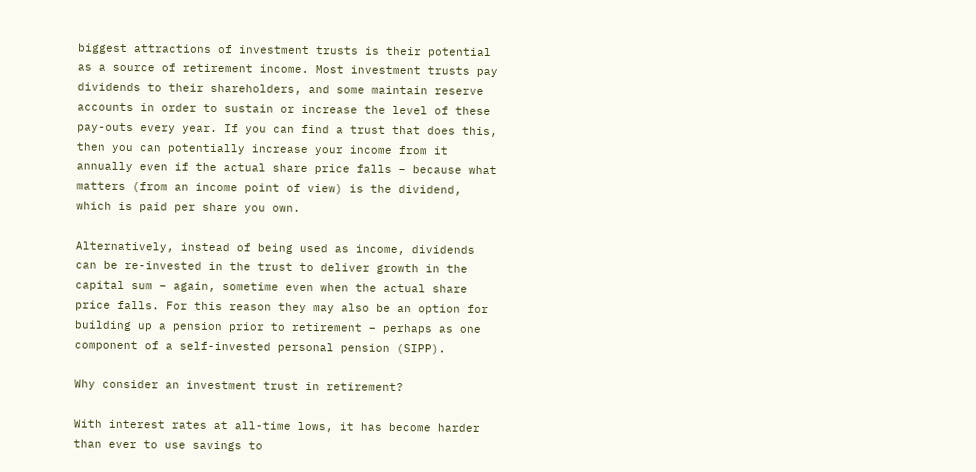biggest attractions of investment trusts is their potential as a source of retirement income. Most investment trusts pay dividends to their shareholders, and some maintain reserve accounts in order to sustain or increase the level of these pay-outs every year. If you can find a trust that does this, then you can potentially increase your income from it annually even if the actual share price falls – because what matters (from an income point of view) is the dividend, which is paid per share you own.

Alternatively, instead of being used as income, dividends can be re-invested in the trust to deliver growth in the capital sum – again, sometime even when the actual share price falls. For this reason they may also be an option for building up a pension prior to retirement – perhaps as one component of a self-invested personal pension (SIPP).

Why consider an investment trust in retirement?

With interest rates at all-time lows, it has become harder than ever to use savings to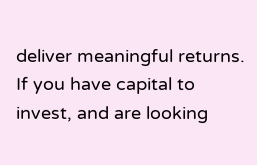deliver meaningful returns. If you have capital to invest, and are looking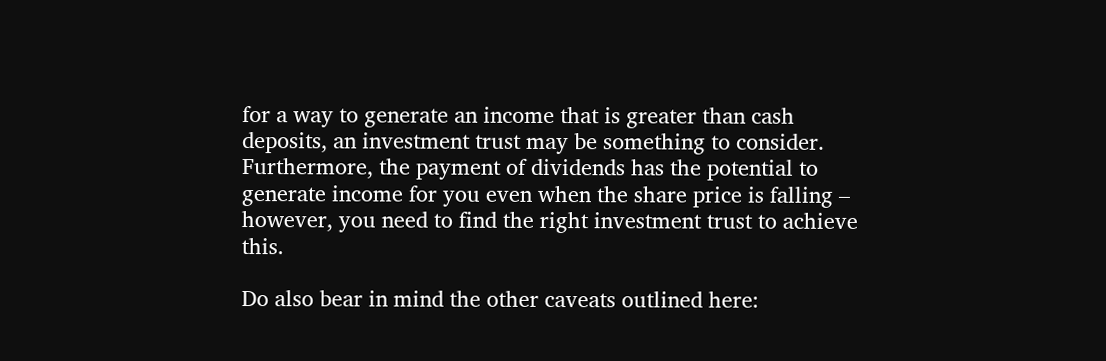for a way to generate an income that is greater than cash deposits, an investment trust may be something to consider. Furthermore, the payment of dividends has the potential to generate income for you even when the share price is falling – however, you need to find the right investment trust to achieve this.

Do also bear in mind the other caveats outlined here: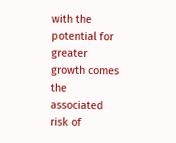with the potential for greater growth comes the associated risk of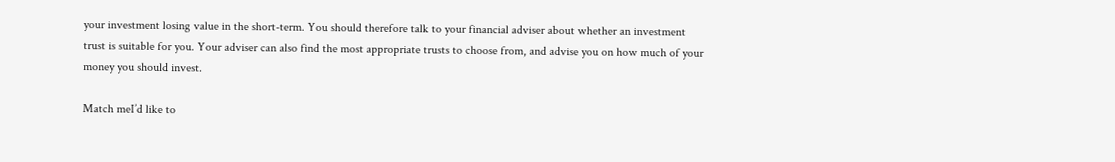your investment losing value in the short-term. You should therefore talk to your financial adviser about whether an investment trust is suitable for you. Your adviser can also find the most appropriate trusts to choose from, and advise you on how much of your money you should invest.

Match meI’d like to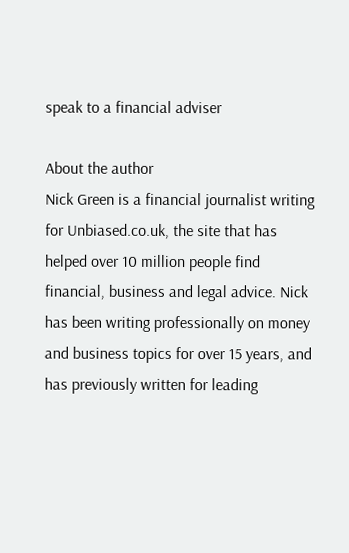speak to a financial adviser

About the author
Nick Green is a financial journalist writing for Unbiased.co.uk, the site that has helped over 10 million people find financial, business and legal advice. Nick has been writing professionally on money and business topics for over 15 years, and has previously written for leading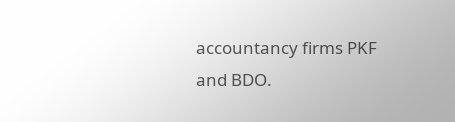accountancy firms PKF and BDO.